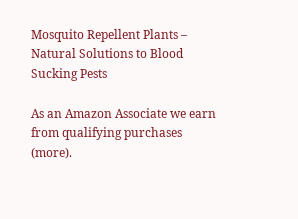Mosquito Repellent Plants – Natural Solutions to Blood Sucking Pests

As an Amazon Associate we earn from qualifying purchases (more).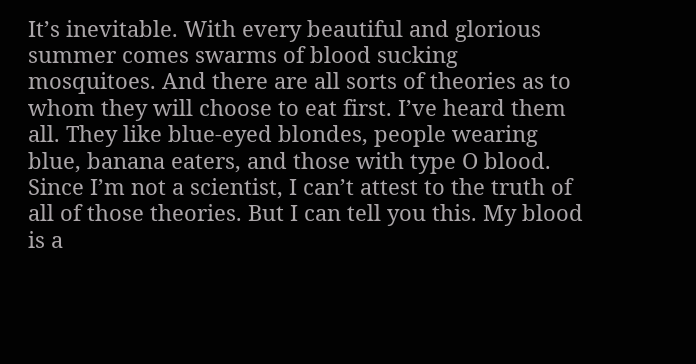It’s inevitable. With every beautiful and glorious summer comes swarms of blood sucking mosquitoes. And there are all sorts of theories as to whom they will choose to eat first. I’ve heard them all. They like blue-eyed blondes, people wearing blue, banana eaters, and those with type O blood. Since I’m not a scientist, I can’t attest to the truth of all of those theories. But I can tell you this. My blood is a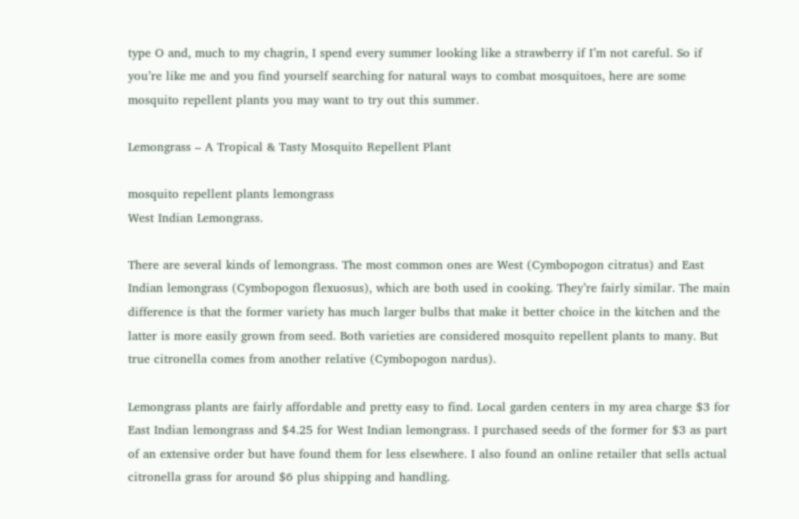type O and, much to my chagrin, I spend every summer looking like a strawberry if I’m not careful. So if you’re like me and you find yourself searching for natural ways to combat mosquitoes, here are some mosquito repellent plants you may want to try out this summer.

Lemongrass – A Tropical & Tasty Mosquito Repellent Plant

mosquito repellent plants lemongrass
West Indian Lemongrass.

There are several kinds of lemongrass. The most common ones are West (Cymbopogon citratus) and East Indian lemongrass (Cymbopogon flexuosus), which are both used in cooking. They’re fairly similar. The main difference is that the former variety has much larger bulbs that make it better choice in the kitchen and the latter is more easily grown from seed. Both varieties are considered mosquito repellent plants to many. But true citronella comes from another relative (Cymbopogon nardus).

Lemongrass plants are fairly affordable and pretty easy to find. Local garden centers in my area charge $3 for East Indian lemongrass and $4.25 for West Indian lemongrass. I purchased seeds of the former for $3 as part of an extensive order but have found them for less elsewhere. I also found an online retailer that sells actual citronella grass for around $6 plus shipping and handling.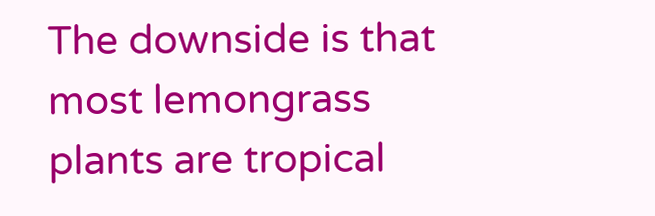The downside is that most lemongrass plants are tropical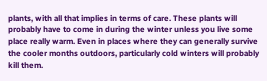plants, with all that implies in terms of care. These plants will probably have to come in during the winter unless you live some place really warm. Even in places where they can generally survive the cooler months outdoors, particularly cold winters will probably kill them.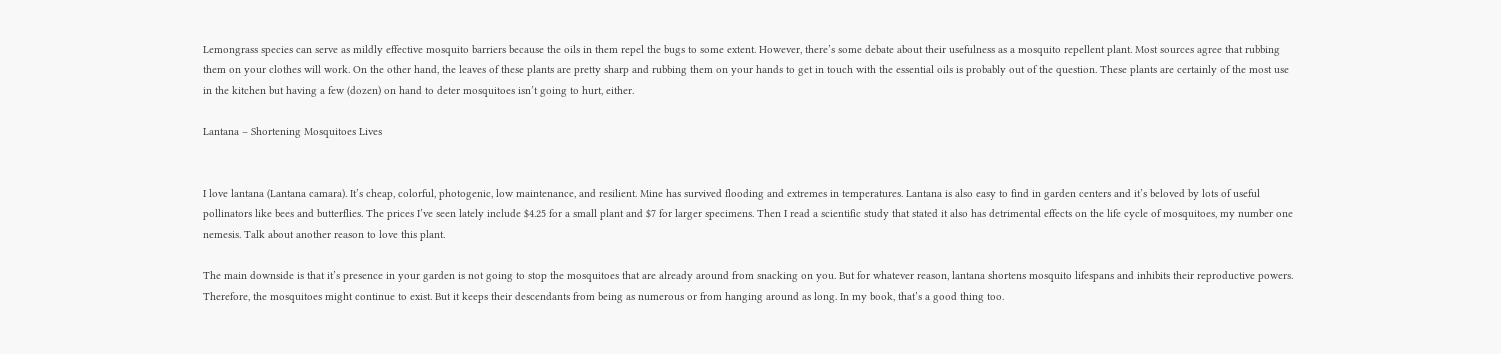Lemongrass species can serve as mildly effective mosquito barriers because the oils in them repel the bugs to some extent. However, there’s some debate about their usefulness as a mosquito repellent plant. Most sources agree that rubbing them on your clothes will work. On the other hand, the leaves of these plants are pretty sharp and rubbing them on your hands to get in touch with the essential oils is probably out of the question. These plants are certainly of the most use in the kitchen but having a few (dozen) on hand to deter mosquitoes isn’t going to hurt, either.

Lantana – Shortening Mosquitoes Lives


I love lantana (Lantana camara). It’s cheap, colorful, photogenic, low maintenance, and resilient. Mine has survived flooding and extremes in temperatures. Lantana is also easy to find in garden centers and it’s beloved by lots of useful pollinators like bees and butterflies. The prices I’ve seen lately include $4.25 for a small plant and $7 for larger specimens. Then I read a scientific study that stated it also has detrimental effects on the life cycle of mosquitoes, my number one nemesis. Talk about another reason to love this plant.

The main downside is that it’s presence in your garden is not going to stop the mosquitoes that are already around from snacking on you. But for whatever reason, lantana shortens mosquito lifespans and inhibits their reproductive powers. Therefore, the mosquitoes might continue to exist. But it keeps their descendants from being as numerous or from hanging around as long. In my book, that’s a good thing too.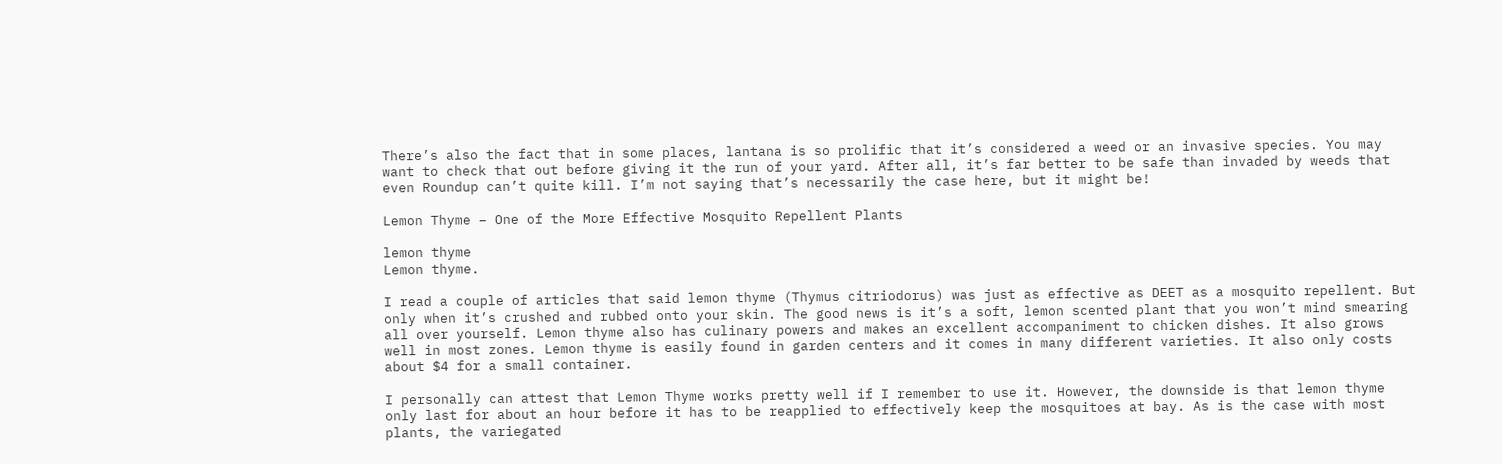There’s also the fact that in some places, lantana is so prolific that it’s considered a weed or an invasive species. You may want to check that out before giving it the run of your yard. After all, it’s far better to be safe than invaded by weeds that even Roundup can’t quite kill. I’m not saying that’s necessarily the case here, but it might be!

Lemon Thyme – One of the More Effective Mosquito Repellent Plants

lemon thyme
Lemon thyme.

I read a couple of articles that said lemon thyme (Thymus citriodorus) was just as effective as DEET as a mosquito repellent. But only when it’s crushed and rubbed onto your skin. The good news is it’s a soft, lemon scented plant that you won’t mind smearing all over yourself. Lemon thyme also has culinary powers and makes an excellent accompaniment to chicken dishes. It also grows well in most zones. Lemon thyme is easily found in garden centers and it comes in many different varieties. It also only costs about $4 for a small container.

I personally can attest that Lemon Thyme works pretty well if I remember to use it. However, the downside is that lemon thyme only last for about an hour before it has to be reapplied to effectively keep the mosquitoes at bay. As is the case with most plants, the variegated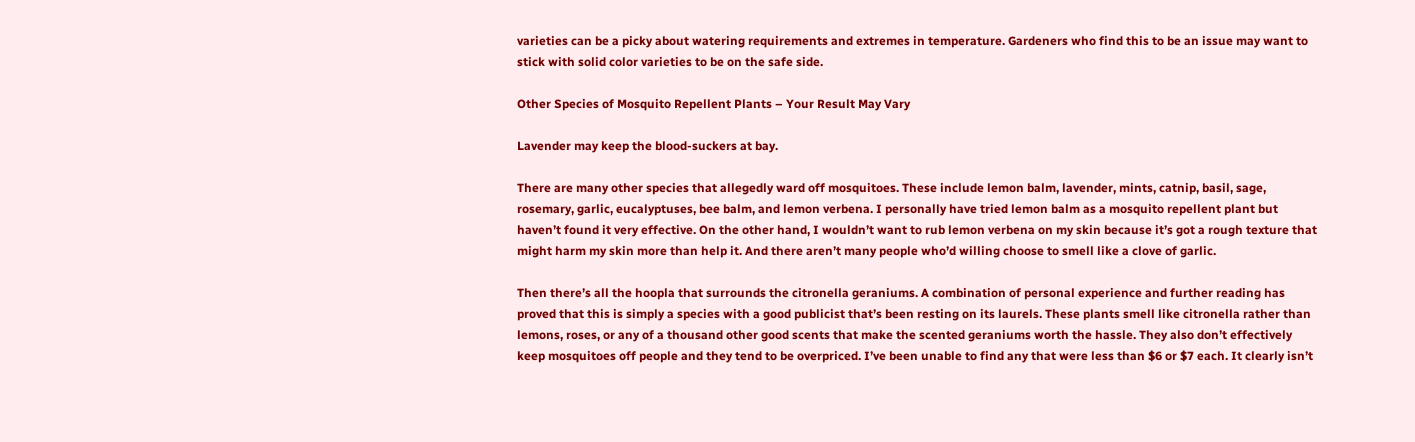varieties can be a picky about watering requirements and extremes in temperature. Gardeners who find this to be an issue may want to stick with solid color varieties to be on the safe side.

Other Species of Mosquito Repellent Plants – Your Result May Vary

Lavender may keep the blood-suckers at bay.

There are many other species that allegedly ward off mosquitoes. These include lemon balm, lavender, mints, catnip, basil, sage, rosemary, garlic, eucalyptuses, bee balm, and lemon verbena. I personally have tried lemon balm as a mosquito repellent plant but haven’t found it very effective. On the other hand, I wouldn’t want to rub lemon verbena on my skin because it’s got a rough texture that might harm my skin more than help it. And there aren’t many people who’d willing choose to smell like a clove of garlic.

Then there’s all the hoopla that surrounds the citronella geraniums. A combination of personal experience and further reading has proved that this is simply a species with a good publicist that’s been resting on its laurels. These plants smell like citronella rather than lemons, roses, or any of a thousand other good scents that make the scented geraniums worth the hassle. They also don’t effectively keep mosquitoes off people and they tend to be overpriced. I’ve been unable to find any that were less than $6 or $7 each. It clearly isn’t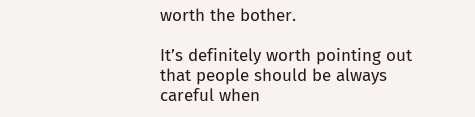worth the bother.

It’s definitely worth pointing out that people should be always careful when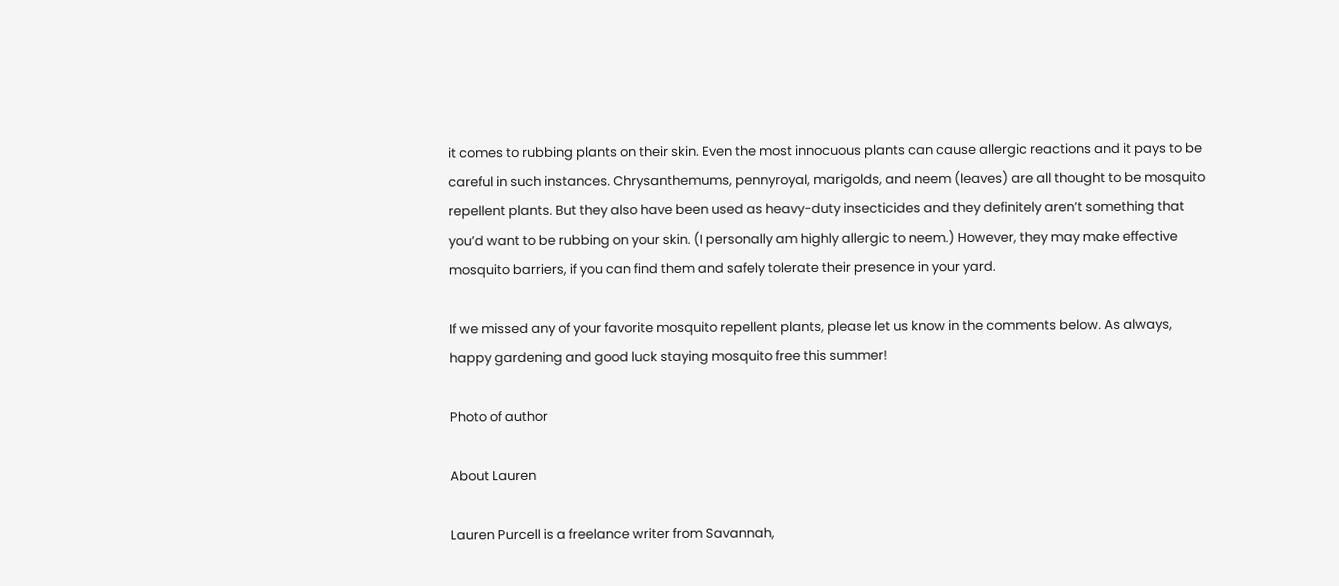it comes to rubbing plants on their skin. Even the most innocuous plants can cause allergic reactions and it pays to be careful in such instances. Chrysanthemums, pennyroyal, marigolds, and neem (leaves) are all thought to be mosquito repellent plants. But they also have been used as heavy-duty insecticides and they definitely aren’t something that you’d want to be rubbing on your skin. (I personally am highly allergic to neem.) However, they may make effective mosquito barriers, if you can find them and safely tolerate their presence in your yard.

If we missed any of your favorite mosquito repellent plants, please let us know in the comments below. As always, happy gardening and good luck staying mosquito free this summer!

Photo of author

About Lauren

Lauren Purcell is a freelance writer from Savannah,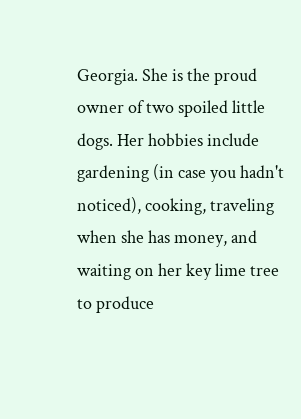Georgia. She is the proud owner of two spoiled little dogs. Her hobbies include gardening (in case you hadn't noticed), cooking, traveling when she has money, and waiting on her key lime tree to produce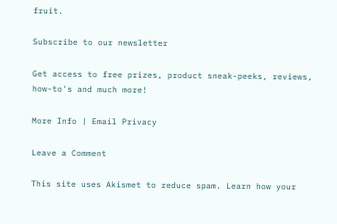fruit.

Subscribe to our newsletter

Get access to free prizes, product sneak-peeks, reviews, how-to's and much more!

More Info | Email Privacy

Leave a Comment

This site uses Akismet to reduce spam. Learn how your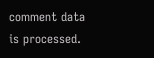comment data is processed.